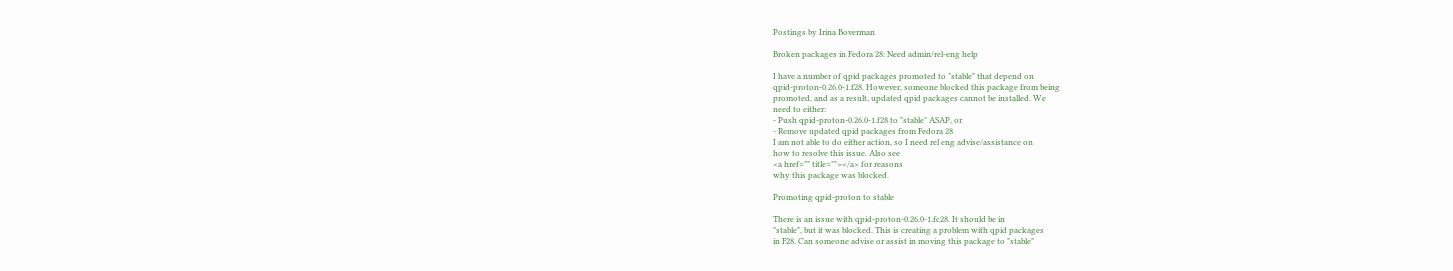Postings by Irina Boverman

Broken packages in Fedora 28: Need admin/rel-eng help

I have a number of qpid packages promoted to "stable" that depend on
qpid-proton-0.26.0-1.f28. However, someone blocked this package from being
promoted, and as a result, updated qpid packages cannot be installed. We
need to either:
- Push qpid-proton-0.26.0-1.f28 to "stable" ASAP, or
- Remove updated qpid packages from Fedora 28
I am not able to do either action, so I need rel eng advise/assistance on
how to resolve this issue. Also see
<a href="" title=""></a> for reasons
why this package was blocked.

Promoting qpid-proton to stable

There is an issue with qpid-proton-0.26.0-1.fc28. It should be in
"stable", but it was blocked. This is creating a problem with qpid packages
in F28. Can someone advise or assist in moving this package to "stable"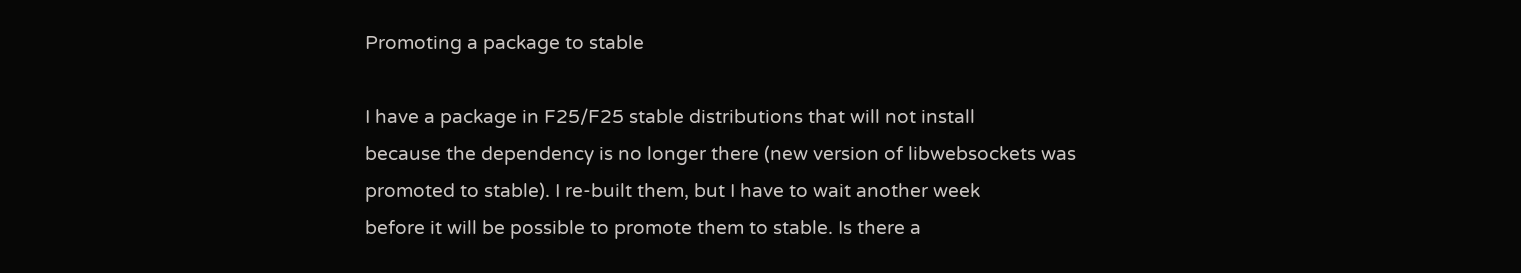Promoting a package to stable

I have a package in F25/F25 stable distributions that will not install
because the dependency is no longer there (new version of libwebsockets was
promoted to stable). I re-built them, but I have to wait another week
before it will be possible to promote them to stable. Is there a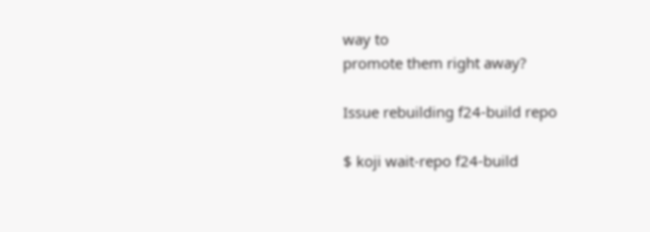way to
promote them right away?

Issue rebuilding f24-build repo

$ koji wait-repo f24-build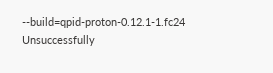--build=qpid-proton-0.12.1-1.fc24
Unsuccessfully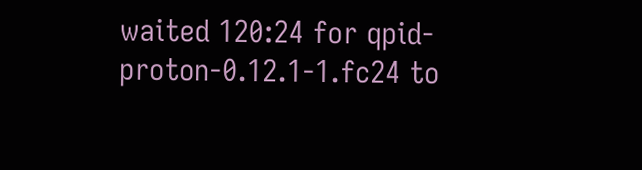waited 120:24 for qpid-proton-0.12.1-1.fc24 to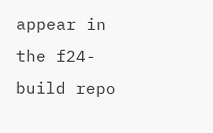appear in the f24-build repo